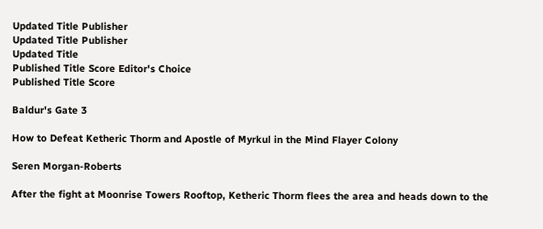Updated Title Publisher
Updated Title Publisher
Updated Title
Published Title Score Editor's Choice
Published Title Score

Baldur's Gate 3

How to Defeat Ketheric Thorm and Apostle of Myrkul in the Mind Flayer Colony

Seren Morgan-Roberts

After the fight at Moonrise Towers Rooftop, Ketheric Thorm flees the area and heads down to the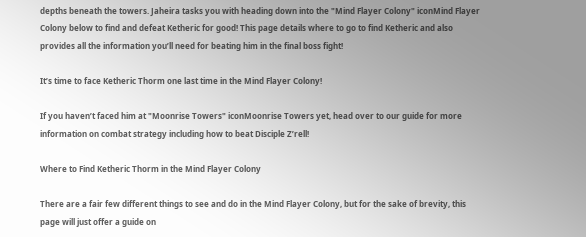depths beneath the towers. Jaheira tasks you with heading down into the "Mind Flayer Colony" iconMind Flayer Colony below to find and defeat Ketheric for good! This page details where to go to find Ketheric and also provides all the information you’ll need for beating him in the final boss fight!

It’s time to face Ketheric Thorm one last time in the Mind Flayer Colony!

If you haven’t faced him at "Moonrise Towers" iconMoonrise Towers yet, head over to our guide for more information on combat strategy including how to beat Disciple Z’rell!

Where to Find Ketheric Thorm in the Mind Flayer Colony

There are a fair few different things to see and do in the Mind Flayer Colony, but for the sake of brevity, this page will just offer a guide on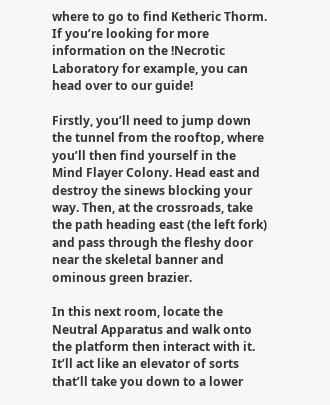where to go to find Ketheric Thorm. If you’re looking for more information on the !Necrotic Laboratory for example, you can head over to our guide!

Firstly, you’ll need to jump down the tunnel from the rooftop, where you’ll then find yourself in the Mind Flayer Colony. Head east and destroy the sinews blocking your way. Then, at the crossroads, take the path heading east (the left fork) and pass through the fleshy door near the skeletal banner and ominous green brazier.

In this next room, locate the Neutral Apparatus and walk onto the platform then interact with it. It’ll act like an elevator of sorts that’ll take you down to a lower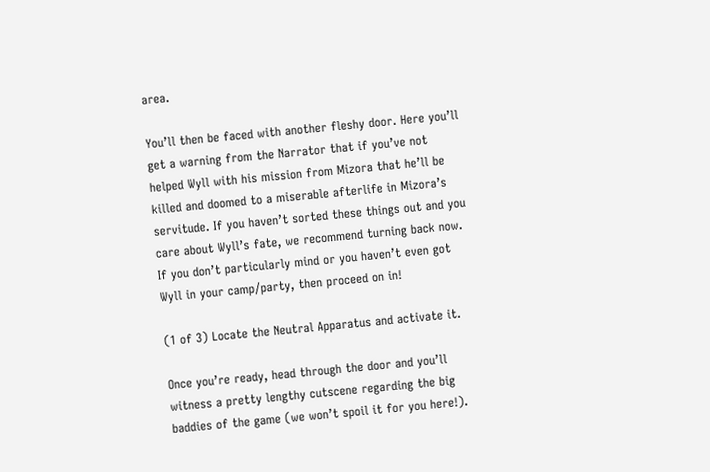area.

You’ll then be faced with another fleshy door. Here you’ll get a warning from the Narrator that if you’ve not helped Wyll with his mission from Mizora that he’ll be killed and doomed to a miserable afterlife in Mizora’s servitude. If you haven’t sorted these things out and you care about Wyll’s fate, we recommend turning back now. If you don’t particularly mind or you haven’t even got Wyll in your camp/party, then proceed on in!

(1 of 3) Locate the Neutral Apparatus and activate it.

Once you’re ready, head through the door and you’ll witness a pretty lengthy cutscene regarding the big baddies of the game (we won’t spoil it for you here!).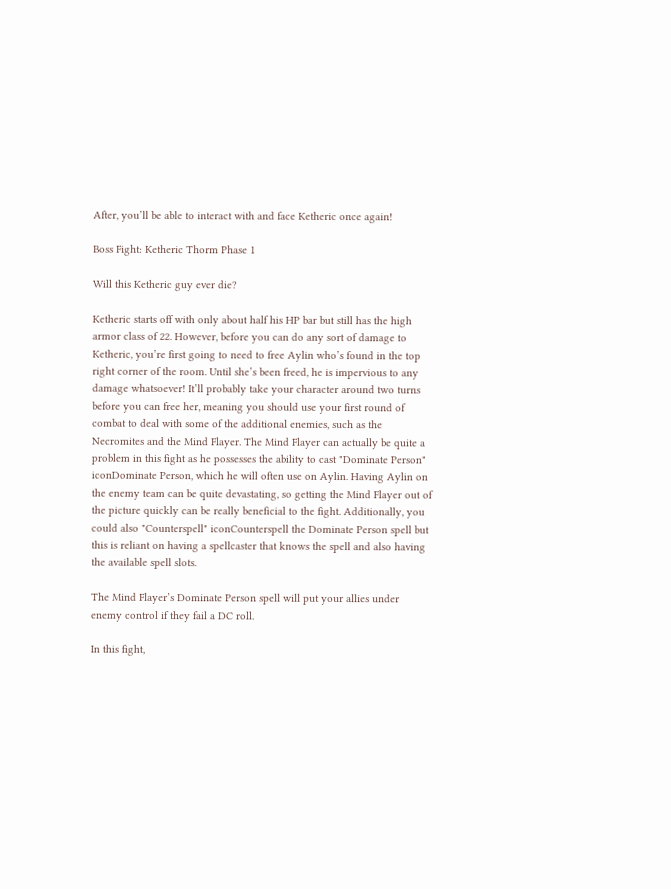After, you’ll be able to interact with and face Ketheric once again!

Boss Fight: Ketheric Thorm Phase 1

Will this Ketheric guy ever die?

Ketheric starts off with only about half his HP bar but still has the high armor class of 22. However, before you can do any sort of damage to Ketheric, you’re first going to need to free Aylin who’s found in the top right corner of the room. Until she’s been freed, he is impervious to any damage whatsoever! It’ll probably take your character around two turns before you can free her, meaning you should use your first round of combat to deal with some of the additional enemies, such as the Necromites and the Mind Flayer. The Mind Flayer can actually be quite a problem in this fight as he possesses the ability to cast "Dominate Person" iconDominate Person, which he will often use on Aylin. Having Aylin on the enemy team can be quite devastating, so getting the Mind Flayer out of the picture quickly can be really beneficial to the fight. Additionally, you could also "Counterspell" iconCounterspell the Dominate Person spell but this is reliant on having a spellcaster that knows the spell and also having the available spell slots.

The Mind Flayer’s Dominate Person spell will put your allies under enemy control if they fail a DC roll.

In this fight,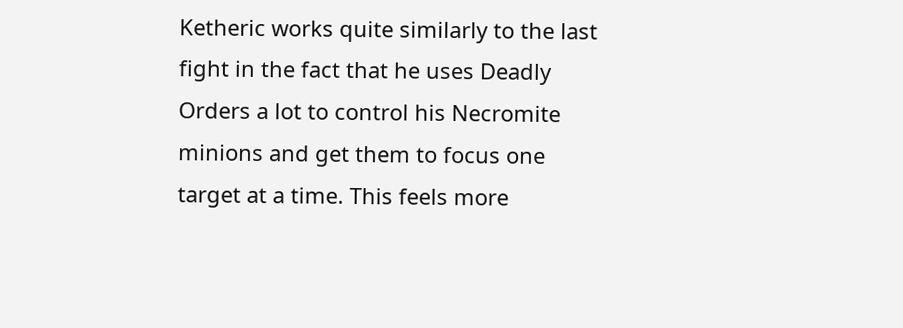Ketheric works quite similarly to the last fight in the fact that he uses Deadly Orders a lot to control his Necromite minions and get them to focus one target at a time. This feels more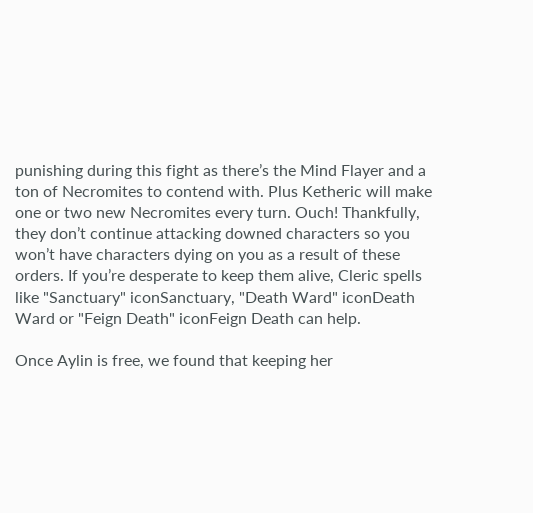punishing during this fight as there’s the Mind Flayer and a ton of Necromites to contend with. Plus Ketheric will make one or two new Necromites every turn. Ouch! Thankfully, they don’t continue attacking downed characters so you won’t have characters dying on you as a result of these orders. If you’re desperate to keep them alive, Cleric spells like "Sanctuary" iconSanctuary, "Death Ward" iconDeath Ward or "Feign Death" iconFeign Death can help.

Once Aylin is free, we found that keeping her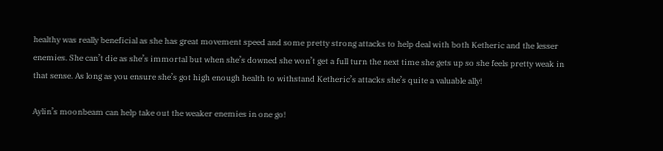healthy was really beneficial as she has great movement speed and some pretty strong attacks to help deal with both Ketheric and the lesser enemies. She can’t die as she’s immortal but when she’s downed she won’t get a full turn the next time she gets up so she feels pretty weak in that sense. As long as you ensure she’s got high enough health to withstand Ketheric’s attacks she’s quite a valuable ally!

Aylin’s moonbeam can help take out the weaker enemies in one go!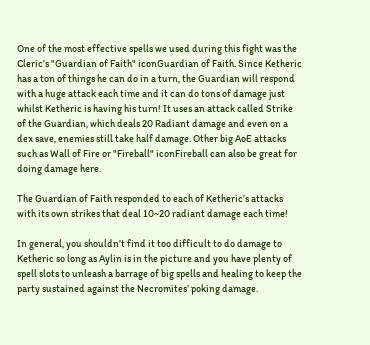One of the most effective spells we used during this fight was the Cleric’s "Guardian of Faith" iconGuardian of Faith. Since Ketheric has a ton of things he can do in a turn, the Guardian will respond with a huge attack each time and it can do tons of damage just whilst Ketheric is having his turn! It uses an attack called Strike of the Guardian, which deals 20 Radiant damage and even on a dex save, enemies still take half damage. Other big AoE attacks such as Wall of Fire or "Fireball" iconFireball can also be great for doing damage here.

The Guardian of Faith responded to each of Ketheric’s attacks with its own strikes that deal 10~20 radiant damage each time!

In general, you shouldn’t find it too difficult to do damage to Ketheric so long as Aylin is in the picture and you have plenty of spell slots to unleash a barrage of big spells and healing to keep the party sustained against the Necromites’ poking damage.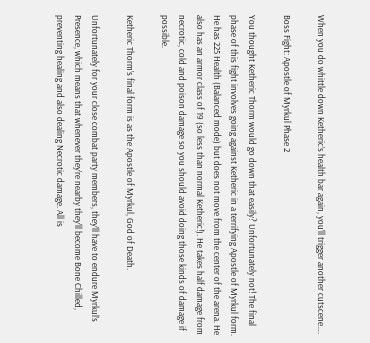When you do whittle down Ketheric’s health bar again, you’ll trigger another cutscene….

Boss Fight: Apostle of Myrkul Phase 2

You thought Ketheric Thorm would go down that easily? Unfortunately not! The final phase of this fight involves going against Ketheric in a terrifying Apostle of Myrkul form. He has 225 Health (Balanced mode) but does not move from the center of the arena. He also has an armor class of 19 (so less than normal Ketheric!). He takes half damage from necrotic, cold and poison damage so you should avoid doing those kinds of damage if possible.

Ketheric Thorm’s final form is as the Apostle of Myrkul, God of Death.

Unfortunately for your close combat party members, they’ll have to endure Myrkul’s Presence, which means that whenever they’re nearby they’ll become Bone Chilled, preventing healing and also dealing Necrotic damage. All is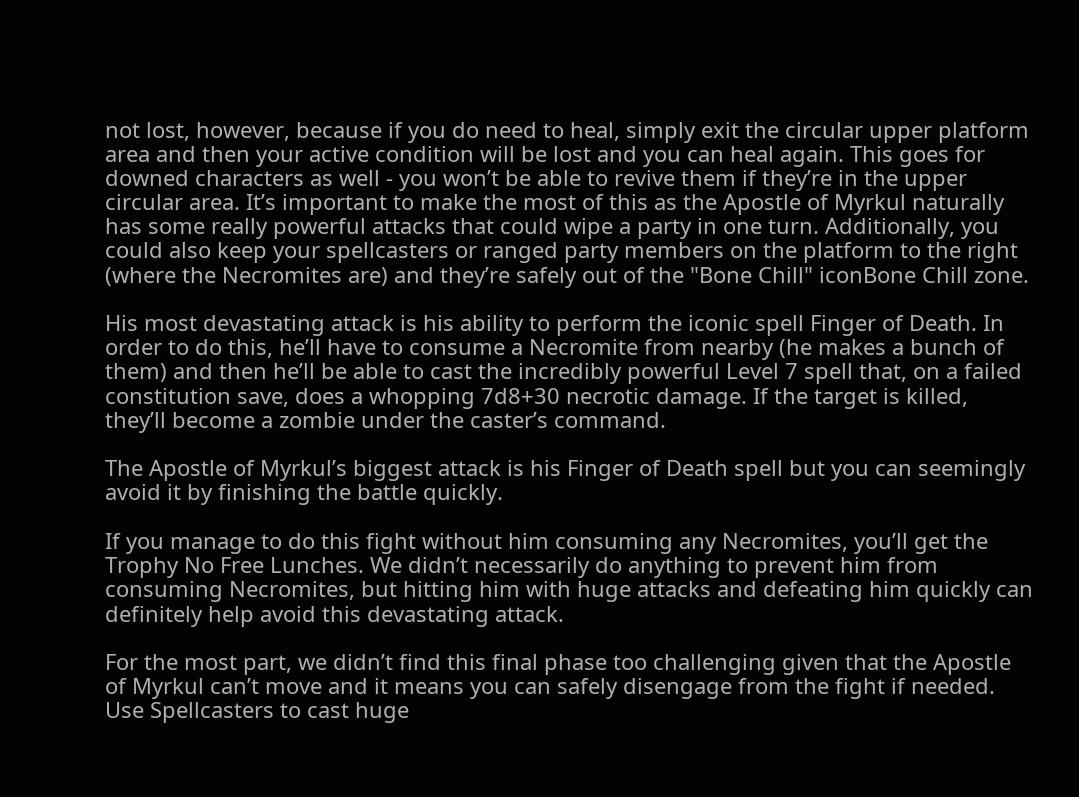not lost, however, because if you do need to heal, simply exit the circular upper platform area and then your active condition will be lost and you can heal again. This goes for downed characters as well - you won’t be able to revive them if they’re in the upper circular area. It’s important to make the most of this as the Apostle of Myrkul naturally has some really powerful attacks that could wipe a party in one turn. Additionally, you could also keep your spellcasters or ranged party members on the platform to the right (where the Necromites are) and they’re safely out of the "Bone Chill" iconBone Chill zone.

His most devastating attack is his ability to perform the iconic spell Finger of Death. In order to do this, he’ll have to consume a Necromite from nearby (he makes a bunch of them) and then he’ll be able to cast the incredibly powerful Level 7 spell that, on a failed constitution save, does a whopping 7d8+30 necrotic damage. If the target is killed, they’ll become a zombie under the caster’s command.

The Apostle of Myrkul’s biggest attack is his Finger of Death spell but you can seemingly avoid it by finishing the battle quickly.

If you manage to do this fight without him consuming any Necromites, you’ll get the Trophy No Free Lunches. We didn’t necessarily do anything to prevent him from consuming Necromites, but hitting him with huge attacks and defeating him quickly can definitely help avoid this devastating attack.

For the most part, we didn’t find this final phase too challenging given that the Apostle of Myrkul can’t move and it means you can safely disengage from the fight if needed. Use Spellcasters to cast huge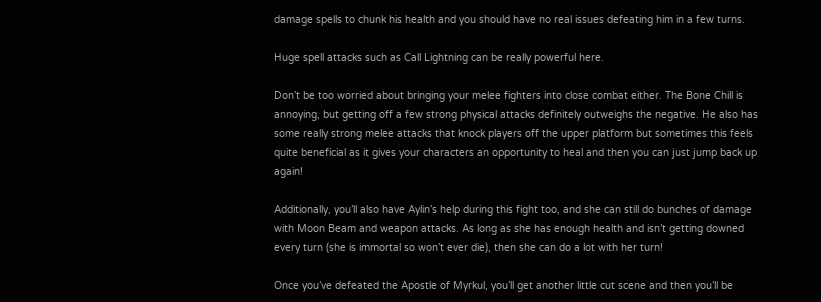damage spells to chunk his health and you should have no real issues defeating him in a few turns.

Huge spell attacks such as Call Lightning can be really powerful here.

Don’t be too worried about bringing your melee fighters into close combat either. The Bone Chill is annoying, but getting off a few strong physical attacks definitely outweighs the negative. He also has some really strong melee attacks that knock players off the upper platform but sometimes this feels quite beneficial as it gives your characters an opportunity to heal and then you can just jump back up again!

Additionally, you’ll also have Aylin’s help during this fight too, and she can still do bunches of damage with Moon Beam and weapon attacks. As long as she has enough health and isn’t getting downed every turn (she is immortal so won’t ever die), then she can do a lot with her turn!

Once you’ve defeated the Apostle of Myrkul, you’ll get another little cut scene and then you’ll be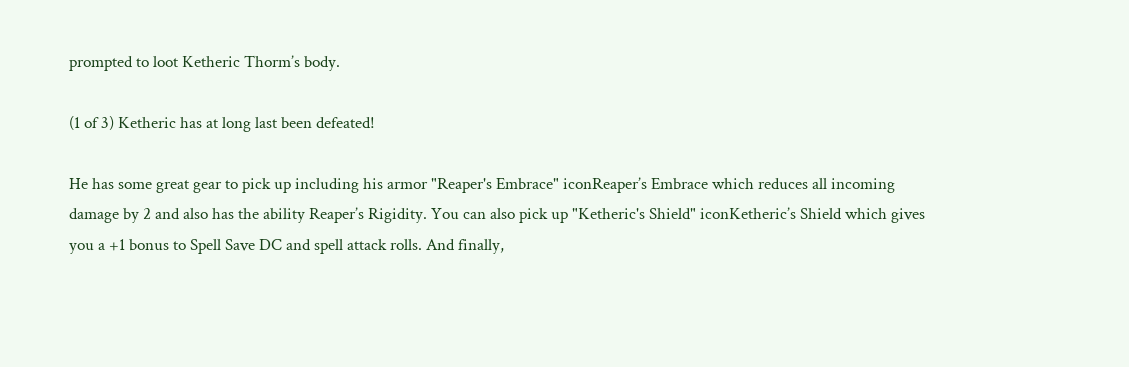prompted to loot Ketheric Thorm’s body.

(1 of 3) Ketheric has at long last been defeated!

He has some great gear to pick up including his armor "Reaper's Embrace" iconReaper’s Embrace which reduces all incoming damage by 2 and also has the ability Reaper’s Rigidity. You can also pick up "Ketheric's Shield" iconKetheric’s Shield which gives you a +1 bonus to Spell Save DC and spell attack rolls. And finally,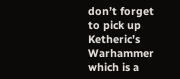don’t forget to pick up Ketheric’s Warhammer which is a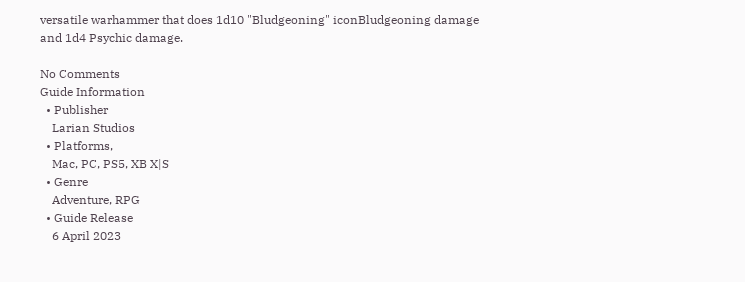versatile warhammer that does 1d10 "Bludgeoning" iconBludgeoning damage and 1d4 Psychic damage.

No Comments
Guide Information
  • Publisher
    Larian Studios
  • Platforms,
    Mac, PC, PS5, XB X|S
  • Genre
    Adventure, RPG
  • Guide Release
    6 April 2023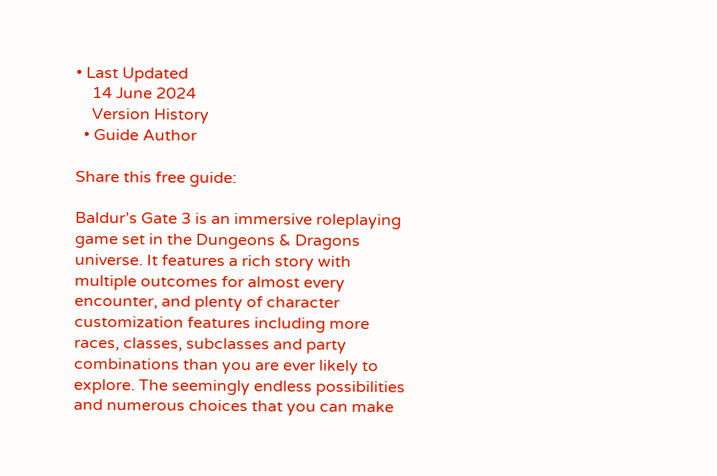• Last Updated
    14 June 2024
    Version History
  • Guide Author

Share this free guide:

Baldur’s Gate 3 is an immersive roleplaying game set in the Dungeons & Dragons universe. It features a rich story with multiple outcomes for almost every encounter, and plenty of character customization features including more races, classes, subclasses and party combinations than you are ever likely to explore. The seemingly endless possibilities and numerous choices that you can make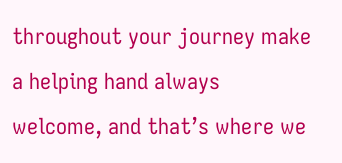throughout your journey make a helping hand always welcome, and that’s where we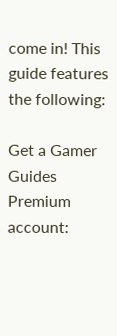come in! This guide features the following:

Get a Gamer Guides Premium account: